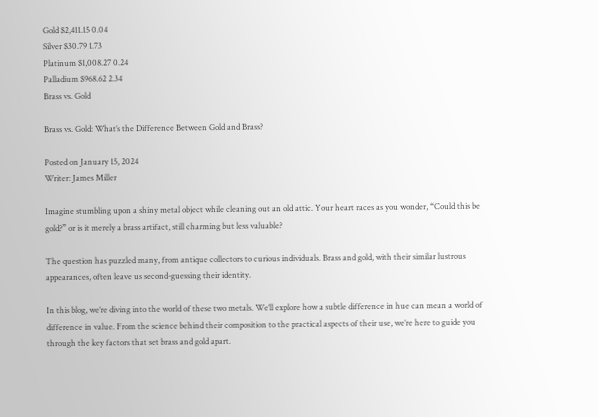Gold $2,411.15 0.04
Silver $30.79 1.73
Platinum $1,008.27 0.24
Palladium $968.62 2.34
Brass vs. Gold

Brass vs. Gold: What’s the Difference Between Gold and Brass?

Posted on January 15, 2024
Writer: James Miller

Imagine stumbling upon a shiny metal object while cleaning out an old attic. Your heart races as you wonder, “Could this be gold?” or is it merely a brass artifact, still charming but less valuable?

The question has puzzled many, from antique collectors to curious individuals. Brass and gold, with their similar lustrous appearances, often leave us second-guessing their identity.

In this blog, we’re diving into the world of these two metals. We’ll explore how a subtle difference in hue can mean a world of difference in value. From the science behind their composition to the practical aspects of their use, we’re here to guide you through the key factors that set brass and gold apart.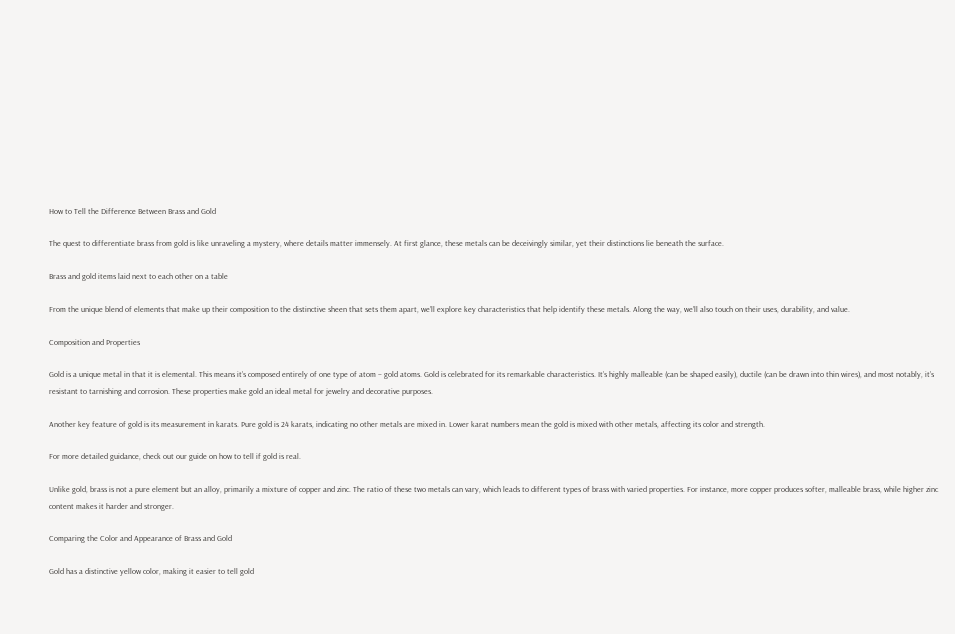How to Tell the Difference Between Brass and Gold

The quest to differentiate brass from gold is like unraveling a mystery, where details matter immensely. At first glance, these metals can be deceivingly similar, yet their distinctions lie beneath the surface.

Brass and gold items laid next to each other on a table

From the unique blend of elements that make up their composition to the distinctive sheen that sets them apart, we’ll explore key characteristics that help identify these metals. Along the way, we’ll also touch on their uses, durability, and value.

Composition and Properties

Gold is a unique metal in that it is elemental. This means it’s composed entirely of one type of atom – gold atoms. Gold is celebrated for its remarkable characteristics. It’s highly malleable (can be shaped easily), ductile (can be drawn into thin wires), and most notably, it’s resistant to tarnishing and corrosion. These properties make gold an ideal metal for jewelry and decorative purposes.

Another key feature of gold is its measurement in karats. Pure gold is 24 karats, indicating no other metals are mixed in. Lower karat numbers mean the gold is mixed with other metals, affecting its color and strength.

For more detailed guidance, check out our guide on how to tell if gold is real.

Unlike gold, brass is not a pure element but an alloy, primarily a mixture of copper and zinc. The ratio of these two metals can vary, which leads to different types of brass with varied properties. For instance, more copper produces softer, malleable brass, while higher zinc content makes it harder and stronger.

Comparing the Color and Appearance of Brass and Gold

Gold has a distinctive yellow color, making it easier to tell gold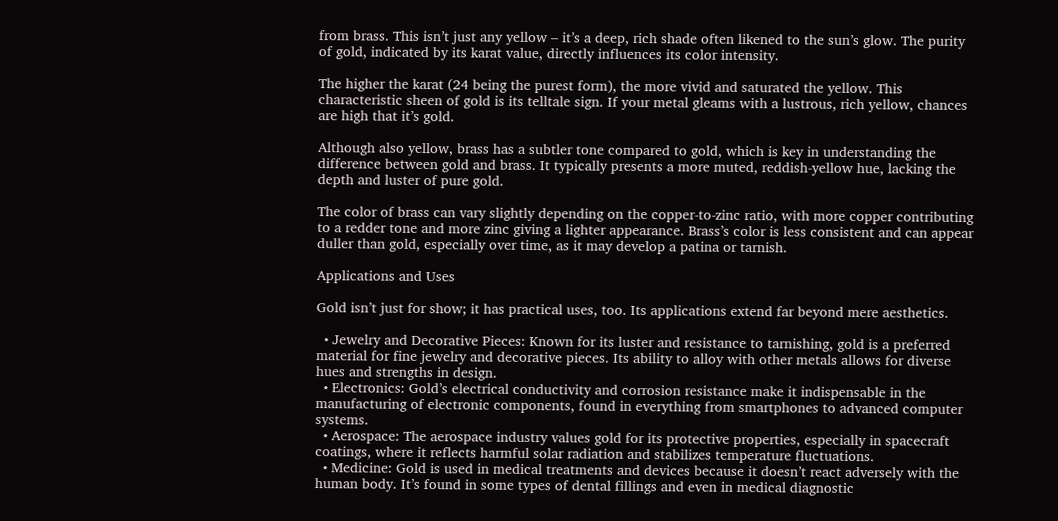from brass. This isn’t just any yellow – it’s a deep, rich shade often likened to the sun’s glow. The purity of gold, indicated by its karat value, directly influences its color intensity.

The higher the karat (24 being the purest form), the more vivid and saturated the yellow. This characteristic sheen of gold is its telltale sign. If your metal gleams with a lustrous, rich yellow, chances are high that it’s gold.

Although also yellow, brass has a subtler tone compared to gold, which is key in understanding the difference between gold and brass. It typically presents a more muted, reddish-yellow hue, lacking the depth and luster of pure gold.

The color of brass can vary slightly depending on the copper-to-zinc ratio, with more copper contributing to a redder tone and more zinc giving a lighter appearance. Brass’s color is less consistent and can appear duller than gold, especially over time, as it may develop a patina or tarnish.

Applications and Uses

Gold isn’t just for show; it has practical uses, too. Its applications extend far beyond mere aesthetics.

  • Jewelry and Decorative Pieces: Known for its luster and resistance to tarnishing, gold is a preferred material for fine jewelry and decorative pieces. Its ability to alloy with other metals allows for diverse hues and strengths in design.
  • Electronics: Gold’s electrical conductivity and corrosion resistance make it indispensable in the manufacturing of electronic components, found in everything from smartphones to advanced computer systems.
  • Aerospace: The aerospace industry values gold for its protective properties, especially in spacecraft coatings, where it reflects harmful solar radiation and stabilizes temperature fluctuations.
  • Medicine: Gold is used in medical treatments and devices because it doesn’t react adversely with the human body. It’s found in some types of dental fillings and even in medical diagnostic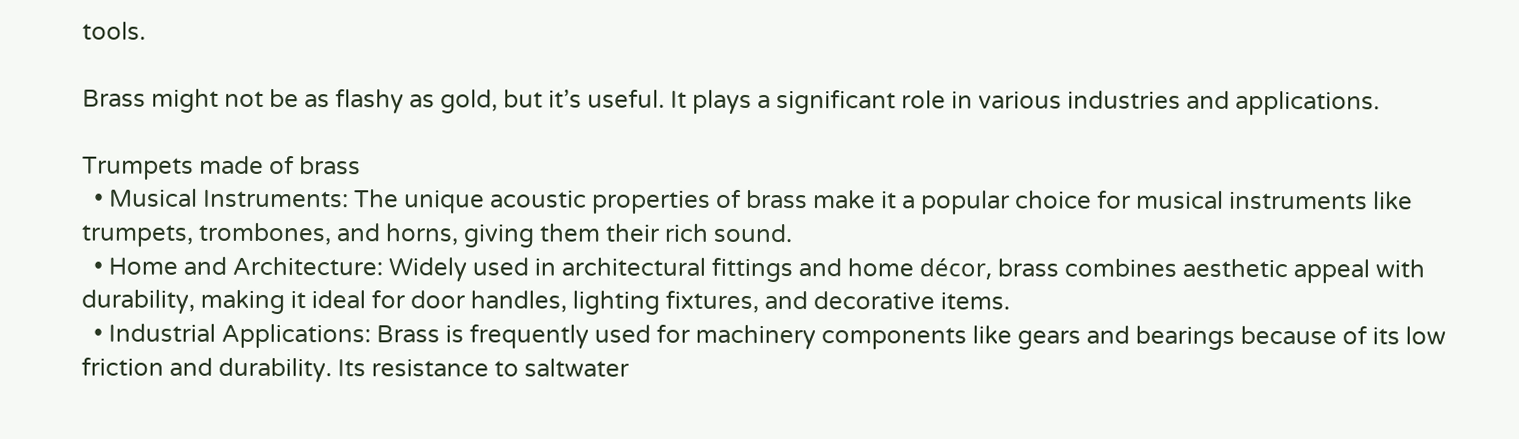tools.

Brass might not be as flashy as gold, but it’s useful. It plays a significant role in various industries and applications.

Trumpets made of brass
  • Musical Instruments: The unique acoustic properties of brass make it a popular choice for musical instruments like trumpets, trombones, and horns, giving them their rich sound.
  • Home and Architecture: Widely used in architectural fittings and home décor, brass combines aesthetic appeal with durability, making it ideal for door handles, lighting fixtures, and decorative items.
  • Industrial Applications: Brass is frequently used for machinery components like gears and bearings because of its low friction and durability. Its resistance to saltwater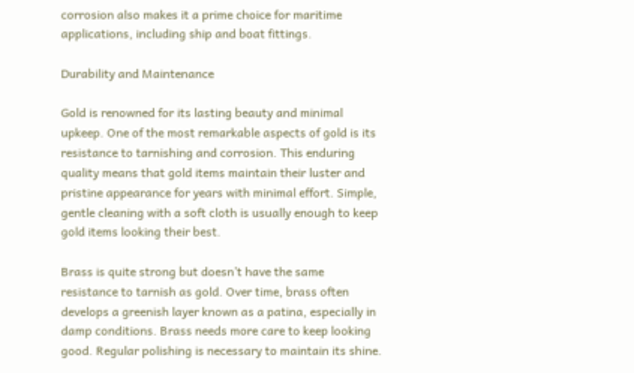corrosion also makes it a prime choice for maritime applications, including ship and boat fittings.

Durability and Maintenance

Gold is renowned for its lasting beauty and minimal upkeep. One of the most remarkable aspects of gold is its resistance to tarnishing and corrosion. This enduring quality means that gold items maintain their luster and pristine appearance for years with minimal effort. Simple, gentle cleaning with a soft cloth is usually enough to keep gold items looking their best.

Brass is quite strong but doesn’t have the same resistance to tarnish as gold. Over time, brass often develops a greenish layer known as a patina, especially in damp conditions. Brass needs more care to keep looking good. Regular polishing is necessary to maintain its shine.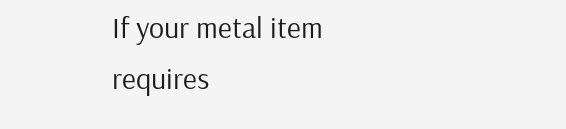If your metal item requires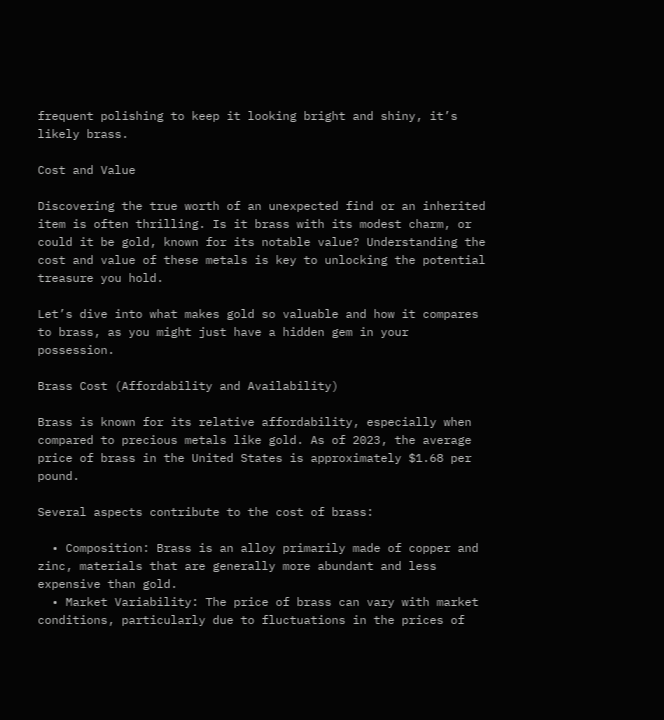frequent polishing to keep it looking bright and shiny, it’s likely brass.

Cost and Value

Discovering the true worth of an unexpected find or an inherited item is often thrilling. Is it brass with its modest charm, or could it be gold, known for its notable value? Understanding the cost and value of these metals is key to unlocking the potential treasure you hold.

Let’s dive into what makes gold so valuable and how it compares to brass, as you might just have a hidden gem in your possession.

Brass Cost (Affordability and Availability)

Brass is known for its relative affordability, especially when compared to precious metals like gold. As of 2023, the average price of brass in the United States is approximately $1.68 per pound.

Several aspects contribute to the cost of brass:

  • Composition: Brass is an alloy primarily made of copper and zinc, materials that are generally more abundant and less expensive than gold.
  • Market Variability: The price of brass can vary with market conditions, particularly due to fluctuations in the prices of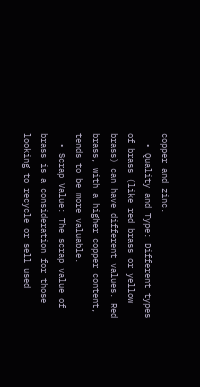copper and zinc.
  • Quality and Type: Different types of brass (like red brass or yellow brass) can have different values. Red brass, with a higher copper content, tends to be more valuable.
  • Scrap Value: The scrap value of brass is a consideration for those looking to recycle or sell used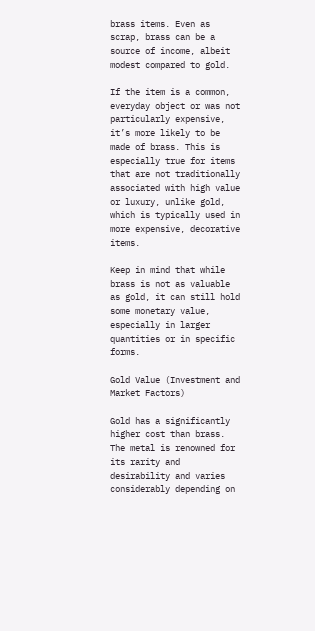brass items. Even as scrap, brass can be a source of income, albeit modest compared to gold.

If the item is a common, everyday object or was not particularly expensive, it’s more likely to be made of brass. This is especially true for items that are not traditionally associated with high value or luxury, unlike gold, which is typically used in more expensive, decorative items.

Keep in mind that while brass is not as valuable as gold, it can still hold some monetary value, especially in larger quantities or in specific forms.

Gold Value (Investment and Market Factors)

Gold has a significantly higher cost than brass. The metal is renowned for its rarity and desirability and varies considerably depending on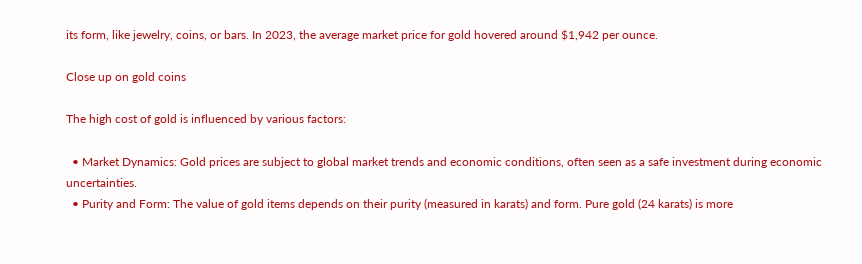its form, like jewelry, coins, or bars. In 2023, the average market price for gold hovered around $1,942 per ounce.

Close up on gold coins

The high cost of gold is influenced by various factors:

  • Market Dynamics: Gold prices are subject to global market trends and economic conditions, often seen as a safe investment during economic uncertainties.
  • Purity and Form: The value of gold items depends on their purity (measured in karats) and form. Pure gold (24 karats) is more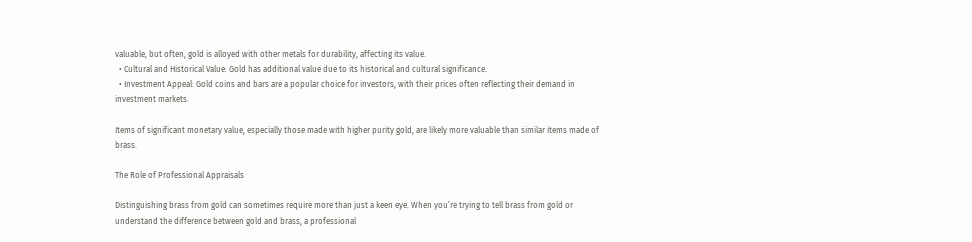valuable, but often, gold is alloyed with other metals for durability, affecting its value.
  • Cultural and Historical Value: Gold has additional value due to its historical and cultural significance.
  • Investment Appeal: Gold coins and bars are a popular choice for investors, with their prices often reflecting their demand in investment markets.

Items of significant monetary value, especially those made with higher purity gold, are likely more valuable than similar items made of brass.

The Role of Professional Appraisals

Distinguishing brass from gold can sometimes require more than just a keen eye. When you’re trying to tell brass from gold or understand the difference between gold and brass, a professional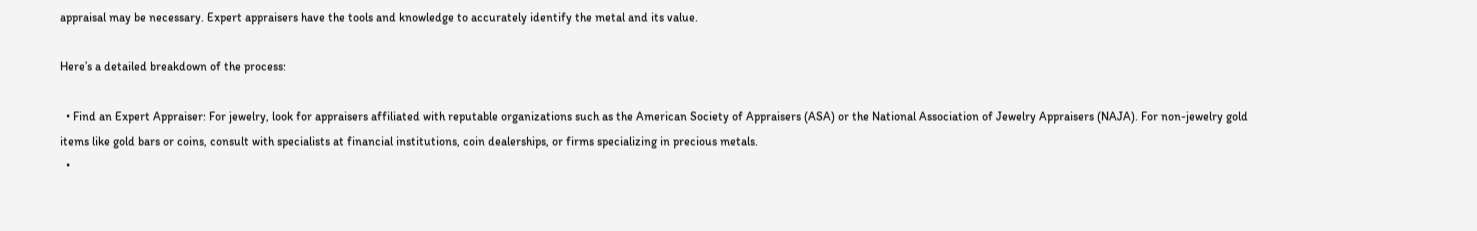appraisal may be necessary. Expert appraisers have the tools and knowledge to accurately identify the metal and its value.

Here’s a detailed breakdown of the process:

  • Find an Expert Appraiser: For jewelry, look for appraisers affiliated with reputable organizations such as the American Society of Appraisers (ASA) or the National Association of Jewelry Appraisers (NAJA). For non-jewelry gold items like gold bars or coins, consult with specialists at financial institutions, coin dealerships, or firms specializing in precious metals.
  •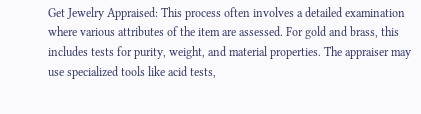Get Jewelry Appraised: This process often involves a detailed examination where various attributes of the item are assessed. For gold and brass, this includes tests for purity, weight, and material properties. The appraiser may use specialized tools like acid tests,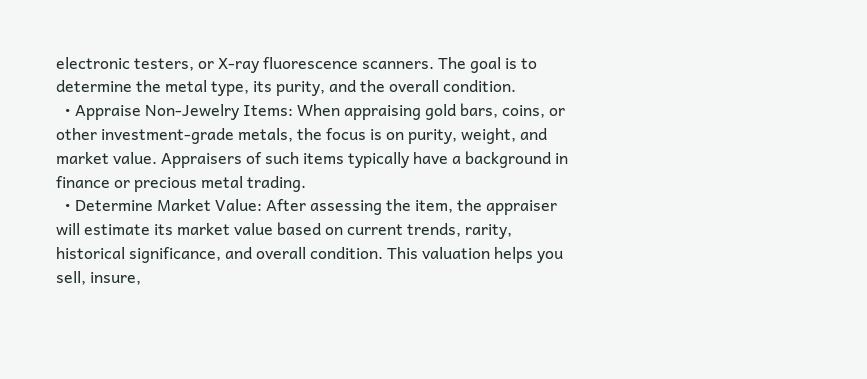electronic testers, or X-ray fluorescence scanners. The goal is to determine the metal type, its purity, and the overall condition.
  • Appraise Non-Jewelry Items: When appraising gold bars, coins, or other investment-grade metals, the focus is on purity, weight, and market value. Appraisers of such items typically have a background in finance or precious metal trading.
  • Determine Market Value: After assessing the item, the appraiser will estimate its market value based on current trends, rarity, historical significance, and overall condition. This valuation helps you sell, insure,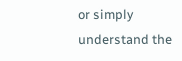or simply understand the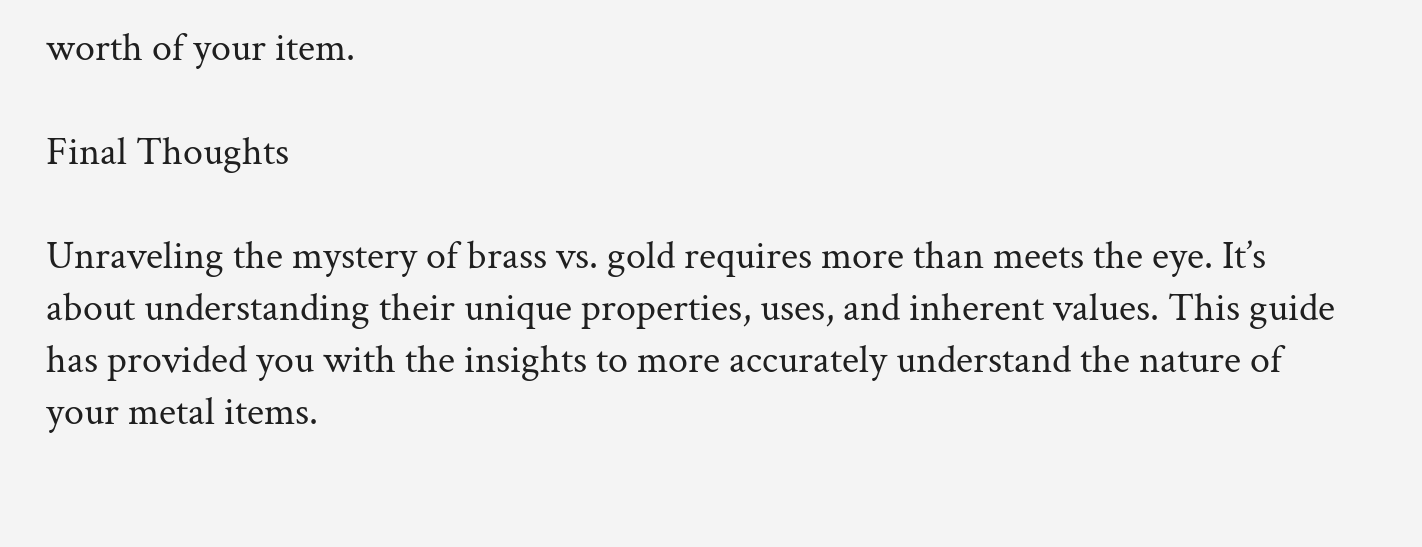worth of your item.

Final Thoughts

Unraveling the mystery of brass vs. gold requires more than meets the eye. It’s about understanding their unique properties, uses, and inherent values. This guide has provided you with the insights to more accurately understand the nature of your metal items.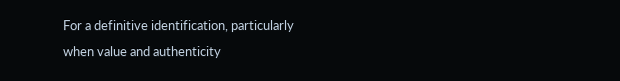For a definitive identification, particularly when value and authenticity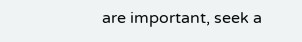are important, seek a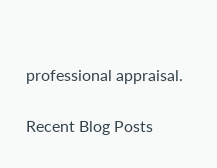professional appraisal.

Recent Blog Posts